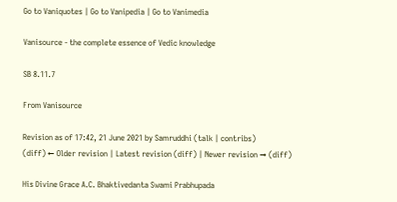Go to Vaniquotes | Go to Vanipedia | Go to Vanimedia

Vanisource - the complete essence of Vedic knowledge

SB 8.11.7

From Vanisource

Revision as of 17:42, 21 June 2021 by Samruddhi (talk | contribs)
(diff) ← Older revision | Latest revision (diff) | Newer revision → (diff)

His Divine Grace A.C. Bhaktivedanta Swami Prabhupada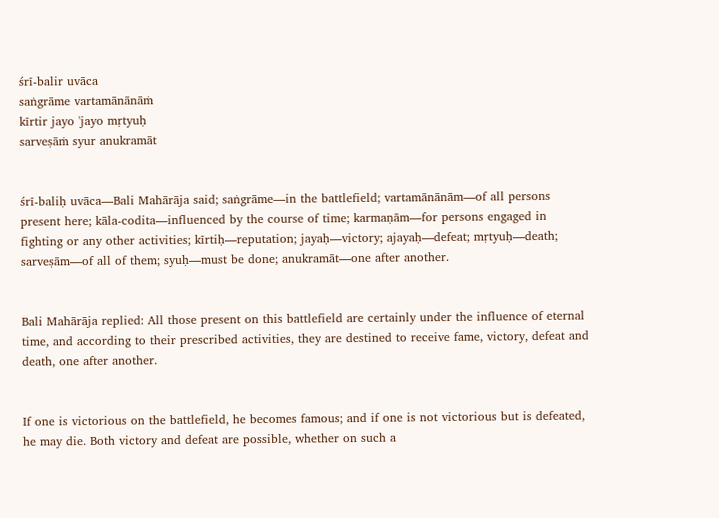śrī-balir uvāca
saṅgrāme vartamānānāṁ
kīrtir jayo 'jayo mṛtyuḥ
sarveṣāṁ syur anukramāt


śrī-baliḥ uvāca—Bali Mahārāja said; saṅgrāme—in the battlefield; vartamānānām—of all persons present here; kāla-codita—influenced by the course of time; karmaṇām—for persons engaged in fighting or any other activities; kīrtiḥ—reputation; jayaḥ—victory; ajayaḥ—defeat; mṛtyuḥ—death; sarveṣām—of all of them; syuḥ—must be done; anukramāt—one after another.


Bali Mahārāja replied: All those present on this battlefield are certainly under the influence of eternal time, and according to their prescribed activities, they are destined to receive fame, victory, defeat and death, one after another.


If one is victorious on the battlefield, he becomes famous; and if one is not victorious but is defeated, he may die. Both victory and defeat are possible, whether on such a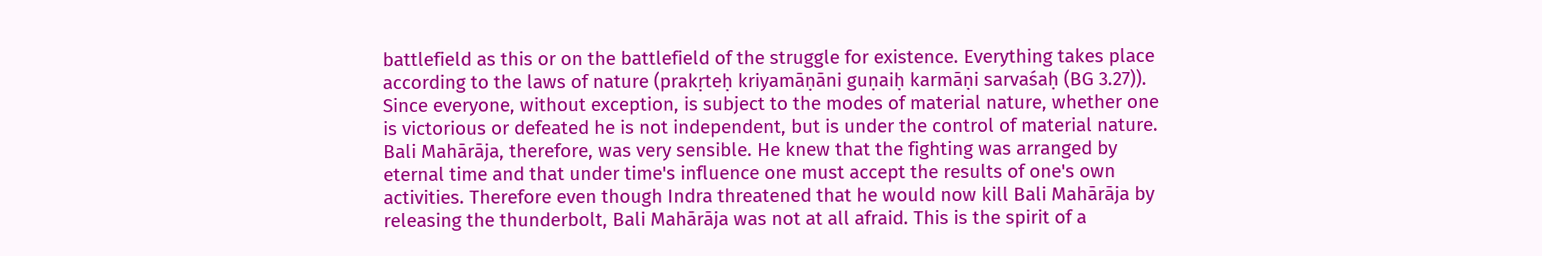battlefield as this or on the battlefield of the struggle for existence. Everything takes place according to the laws of nature (prakṛteḥ kriyamāṇāni guṇaiḥ karmāṇi sarvaśaḥ (BG 3.27)). Since everyone, without exception, is subject to the modes of material nature, whether one is victorious or defeated he is not independent, but is under the control of material nature. Bali Mahārāja, therefore, was very sensible. He knew that the fighting was arranged by eternal time and that under time's influence one must accept the results of one's own activities. Therefore even though Indra threatened that he would now kill Bali Mahārāja by releasing the thunderbolt, Bali Mahārāja was not at all afraid. This is the spirit of a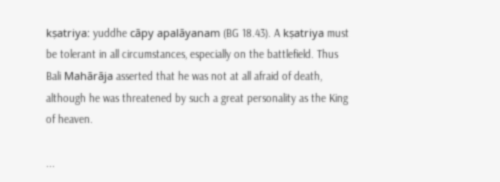kṣatriya: yuddhe cāpy apalāyanam (BG 18.43). A kṣatriya must be tolerant in all circumstances, especially on the battlefield. Thus Bali Mahārāja asserted that he was not at all afraid of death, although he was threatened by such a great personality as the King of heaven.

...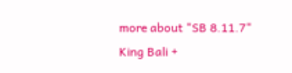more about "SB 8.11.7"
King Bali +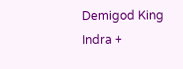Demigod King Indra +